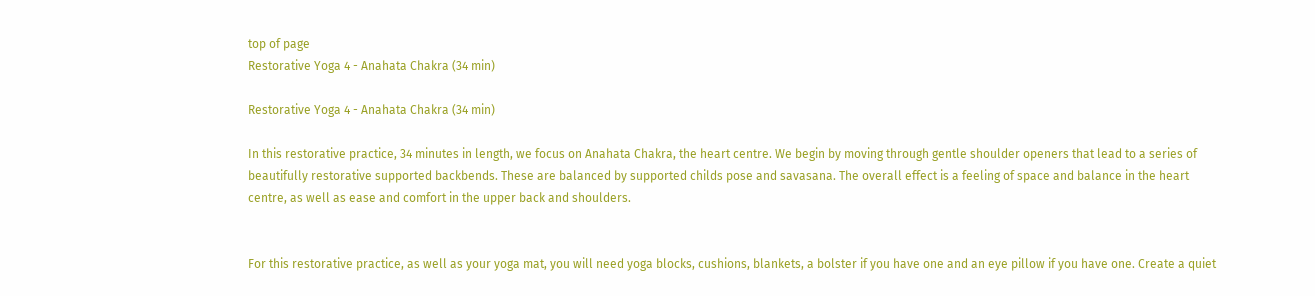top of page
Restorative Yoga 4 - Anahata Chakra (34 min)

Restorative Yoga 4 - Anahata Chakra (34 min)

In this restorative practice, 34 minutes in length, we focus on Anahata Chakra, the heart centre. We begin by moving through gentle shoulder openers that lead to a series of beautifully restorative supported backbends. These are balanced by supported childs pose and savasana. The overall effect is a feeling of space and balance in the heart centre, as well as ease and comfort in the upper back and shoulders.


For this restorative practice, as well as your yoga mat, you will need yoga blocks, cushions, blankets, a bolster if you have one and an eye pillow if you have one. Create a quiet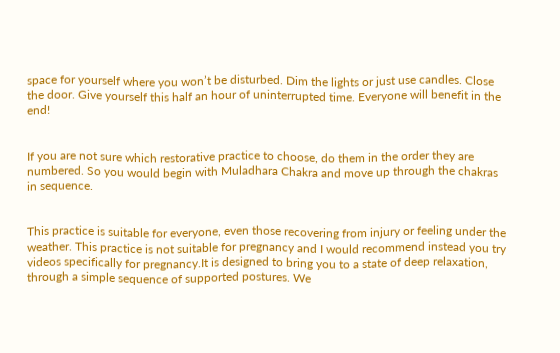space for yourself where you won’t be disturbed. Dim the lights or just use candles. Close the door. Give yourself this half an hour of uninterrupted time. Everyone will benefit in the end!


If you are not sure which restorative practice to choose, do them in the order they are numbered. So you would begin with Muladhara Chakra and move up through the chakras in sequence.


This practice is suitable for everyone, even those recovering from injury or feeling under the weather. This practice is not suitable for pregnancy and I would recommend instead you try videos specifically for pregnancy.It is designed to bring you to a state of deep relaxation, through a simple sequence of supported postures. We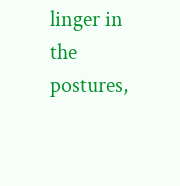linger in the postures,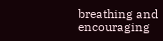breathing and encouraging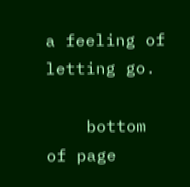a feeling of letting go.

    bottom of page